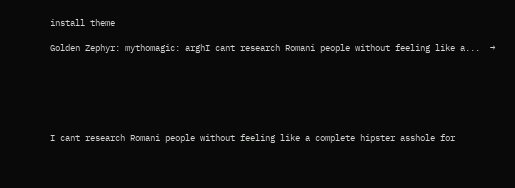install theme

Golden Zephyr: mythomagic: arghI cant research Romani people without feeling like a...  →






I cant research Romani people without feeling like a complete hipster asshole for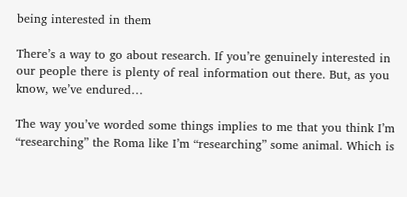being interested in them

There’s a way to go about research. If you’re genuinely interested in our people there is plenty of real information out there. But, as you know, we’ve endured…

The way you’ve worded some things implies to me that you think I’m “researching” the Roma like I’m “researching” some animal. Which is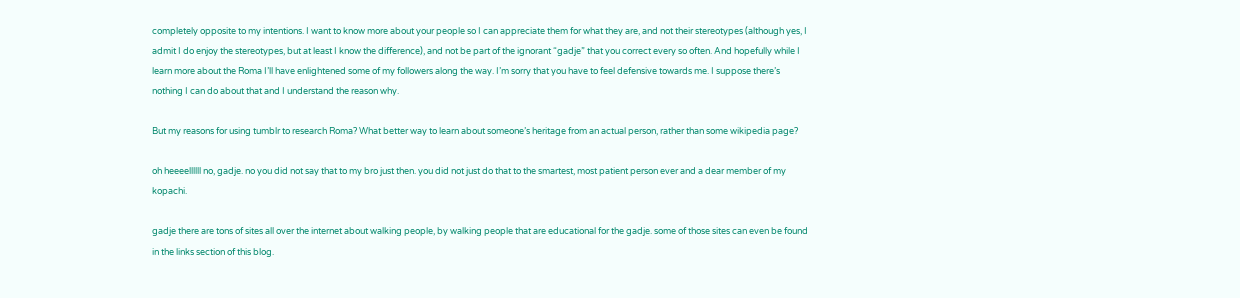completely opposite to my intentions. I want to know more about your people so I can appreciate them for what they are, and not their stereotypes (although yes, I admit I do enjoy the stereotypes, but at least I know the difference), and not be part of the ignorant “gadje” that you correct every so often. And hopefully while I learn more about the Roma I’ll have enlightened some of my followers along the way. I’m sorry that you have to feel defensive towards me. I suppose there’s nothing I can do about that and I understand the reason why.

But my reasons for using tumblr to research Roma? What better way to learn about someone’s heritage from an actual person, rather than some wikipedia page?

oh heeeellllll no, gadje. no you did not say that to my bro just then. you did not just do that to the smartest, most patient person ever and a dear member of my kopachi.

gadje there are tons of sites all over the internet about walking people, by walking people that are educational for the gadje. some of those sites can even be found in the links section of this blog.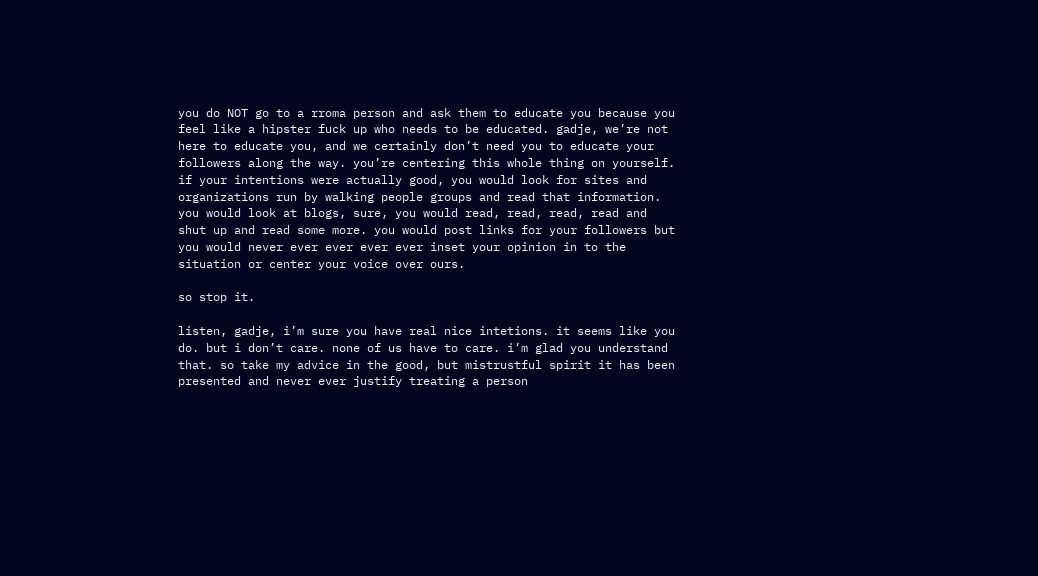you do NOT go to a rroma person and ask them to educate you because you feel like a hipster fuck up who needs to be educated. gadje, we’re not here to educate you, and we certainly don’t need you to educate your followers along the way. you’re centering this whole thing on yourself. if your intentions were actually good, you would look for sites and organizations run by walking people groups and read that information. you would look at blogs, sure, you would read, read, read, read and shut up and read some more. you would post links for your followers but you would never ever ever ever ever inset your opinion in to the situation or center your voice over ours.

so stop it.

listen, gadje, i’m sure you have real nice intetions. it seems like you do. but i don’t care. none of us have to care. i’m glad you understand that. so take my advice in the good, but mistrustful spirit it has been presented and never ever justify treating a person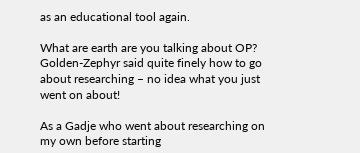as an educational tool again.

What are earth are you talking about OP? Golden-Zephyr said quite finely how to go about researching – no idea what you just went on about!

As a Gadje who went about researching on my own before starting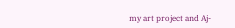my art project and Aj-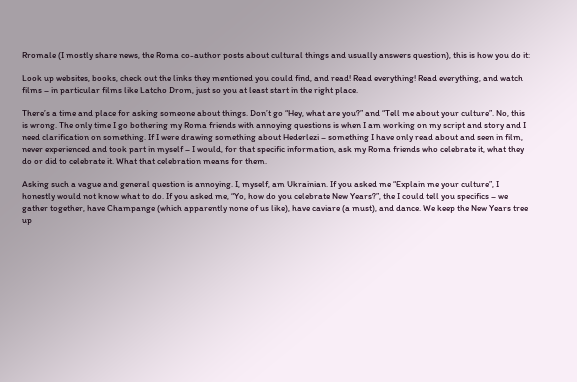Rromale (I mostly share news, the Roma co-author posts about cultural things and usually answers question), this is how you do it:

Look up websites, books, check out the links they mentioned you could find, and read! Read everything! Read everything, and watch films – in particular films like Latcho Drom, just so you at least start in the right place.

There’s a time and place for asking someone about things. Don’t go “Hey, what are you?” and “Tell me about your culture”. No, this is wrong. The only time I go bothering my Roma friends with annoying questions is when I am working on my script and story and I need clarification on something. If I were drawing something about Hederlezi – something I have only read about and seen in film, never experienced and took part in myself – I would, for that specific information, ask my Roma friends who celebrate it, what they do or did to celebrate it. What that celebration means for them.

Asking such a vague and general question is annoying. I, myself, am Ukrainian. If you asked me “Explain me your culture”, I honestly would not know what to do. If you asked me, “Yo, how do you celebrate New Years?”, the I could tell you specifics – we gather together, have Champange (which apparently none of us like), have caviare (a must), and dance. We keep the New Years tree up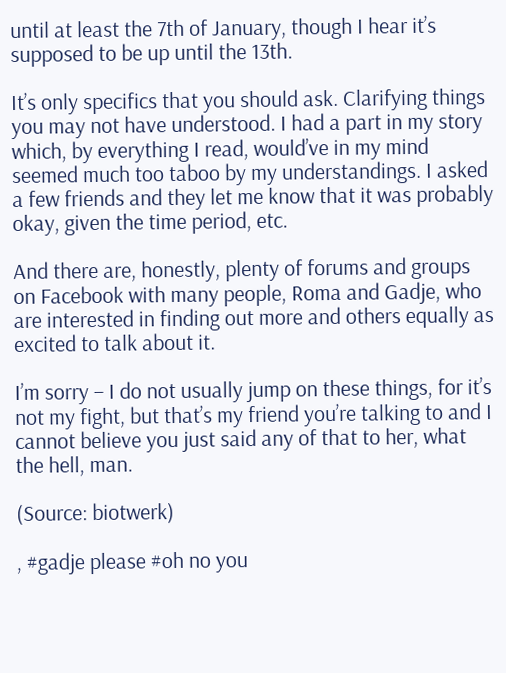until at least the 7th of January, though I hear it’s supposed to be up until the 13th.

It’s only specifics that you should ask. Clarifying things you may not have understood. I had a part in my story which, by everything I read, would’ve in my mind seemed much too taboo by my understandings. I asked a few friends and they let me know that it was probably okay, given the time period, etc.

And there are, honestly, plenty of forums and groups on Facebook with many people, Roma and Gadje, who are interested in finding out more and others equally as excited to talk about it.

I’m sorry – I do not usually jump on these things, for it’s not my fight, but that’s my friend you’re talking to and I cannot believe you just said any of that to her, what the hell, man.

(Source: biotwerk)

, #gadje please #oh no you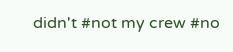didn't #not my crew #no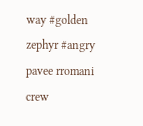way #golden zephyr #angry pavee rromani crew